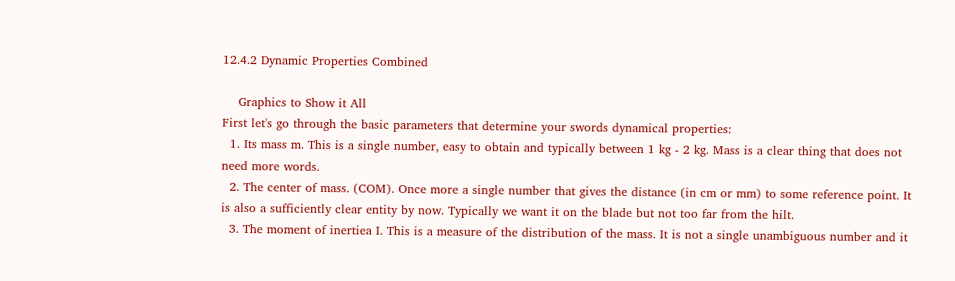12.4.2 Dynamic Properties Combined

    Graphics to Show it All
First let's go through the basic parameters that determine your swords dynamical properties:
  1. Its mass m. This is a single number, easy to obtain and typically between 1 kg - 2 kg. Mass is a clear thing that does not need more words.
  2. The center of mass. (COM). Once more a single number that gives the distance (in cm or mm) to some reference point. It is also a sufficiently clear entity by now. Typically we want it on the blade but not too far from the hilt.
  3. The moment of inertiea I. This is a measure of the distribution of the mass. It is not a single unambiguous number and it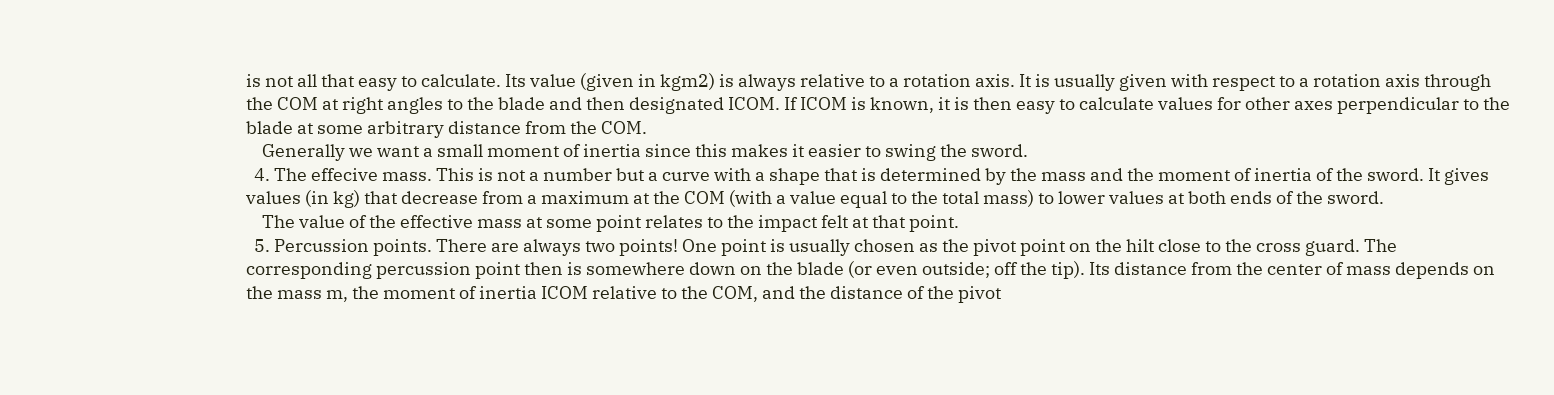is not all that easy to calculate. Its value (given in kgm2) is always relative to a rotation axis. It is usually given with respect to a rotation axis through the COM at right angles to the blade and then designated ICOM. If ICOM is known, it is then easy to calculate values for other axes perpendicular to the blade at some arbitrary distance from the COM.
    Generally we want a small moment of inertia since this makes it easier to swing the sword.
  4. The effecive mass. This is not a number but a curve with a shape that is determined by the mass and the moment of inertia of the sword. It gives values (in kg) that decrease from a maximum at the COM (with a value equal to the total mass) to lower values at both ends of the sword.
    The value of the effective mass at some point relates to the impact felt at that point.
  5. Percussion points. There are always two points! One point is usually chosen as the pivot point on the hilt close to the cross guard. The corresponding percussion point then is somewhere down on the blade (or even outside; off the tip). Its distance from the center of mass depends on the mass m, the moment of inertia ICOM relative to the COM, and the distance of the pivot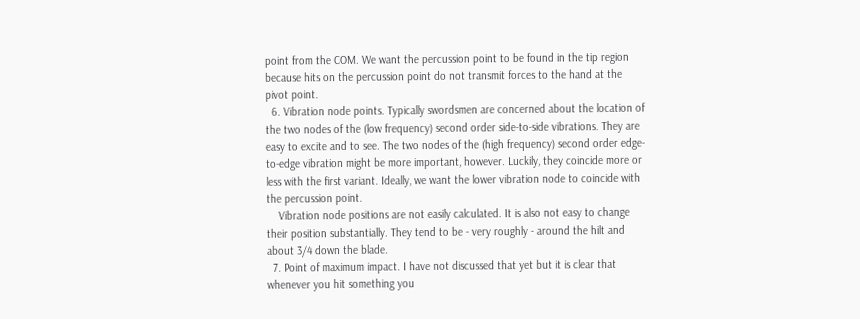point from the COM. We want the percussion point to be found in the tip region because hits on the percussion point do not transmit forces to the hand at the pivot point.
  6. Vibration node points. Typically swordsmen are concerned about the location of the two nodes of the (low frequency) second order side-to-side vibrations. They are easy to excite and to see. The two nodes of the (high frequency) second order edge-to-edge vibration might be more important, however. Luckily, they coincide more or less with the first variant. Ideally, we want the lower vibration node to coincide with the percussion point.
    Vibration node positions are not easily calculated. It is also not easy to change their position substantially. They tend to be - very roughly - around the hilt and about 3/4 down the blade.
  7. Point of maximum impact. I have not discussed that yet but it is clear that whenever you hit something you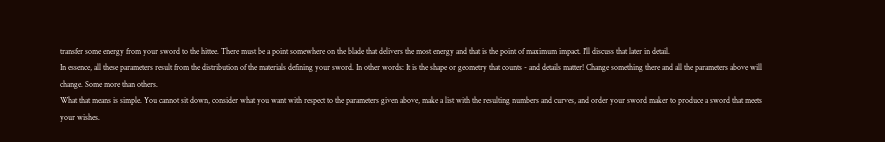transfer some energy from your sword to the hittee. There must be a point somewhere on the blade that delivers the most energy and that is the point of maximum impact. I'll discuss that later in detail.
In essence, all these parameters result from the distribution of the materials defining your sword. In other words: It is the shape or geometry that counts - and details matter! Change something there and all the parameters above will change. Some more than others.
What that means is simple. You cannot sit down, consider what you want with respect to the parameters given above, make a list with the resulting numbers and curves, and order your sword maker to produce a sword that meets your wishes.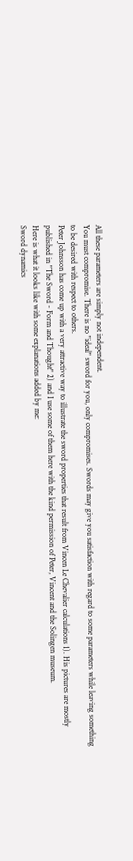All these parameters are simply not independent.
You must compromise. There is no "ideal" sword for you, only compromises. Swords may give you satisfaction with regard to some parameters while leaving something to be desired with respect to others.
Peter Johnsson has come up with a very attractive way to illustrate the sword properties that result from Vincen Le Chevalier calculations 1). His pictures are mostly published in "The Sword - Form and Thought" 2) and I use some of them here with the kind permission of Peter, Vincent and the Solingen museum.
Here is what it looks like with some explanations added by me:
Sword dynamics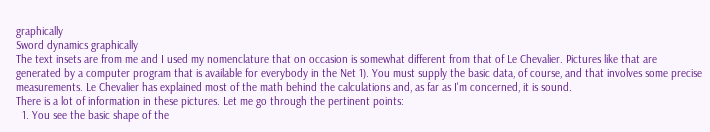graphically
Sword dynamics graphically
The text insets are from me and I used my nomenclature that on occasion is somewhat different from that of Le Chevalier. Pictures like that are generated by a computer program that is available for everybody in the Net 1). You must supply the basic data, of course, and that involves some precise measurements. Le Chevalier has explained most of the math behind the calculations and, as far as I'm concerned, it is sound.
There is a lot of information in these pictures. Let me go through the pertinent points:
  1. You see the basic shape of the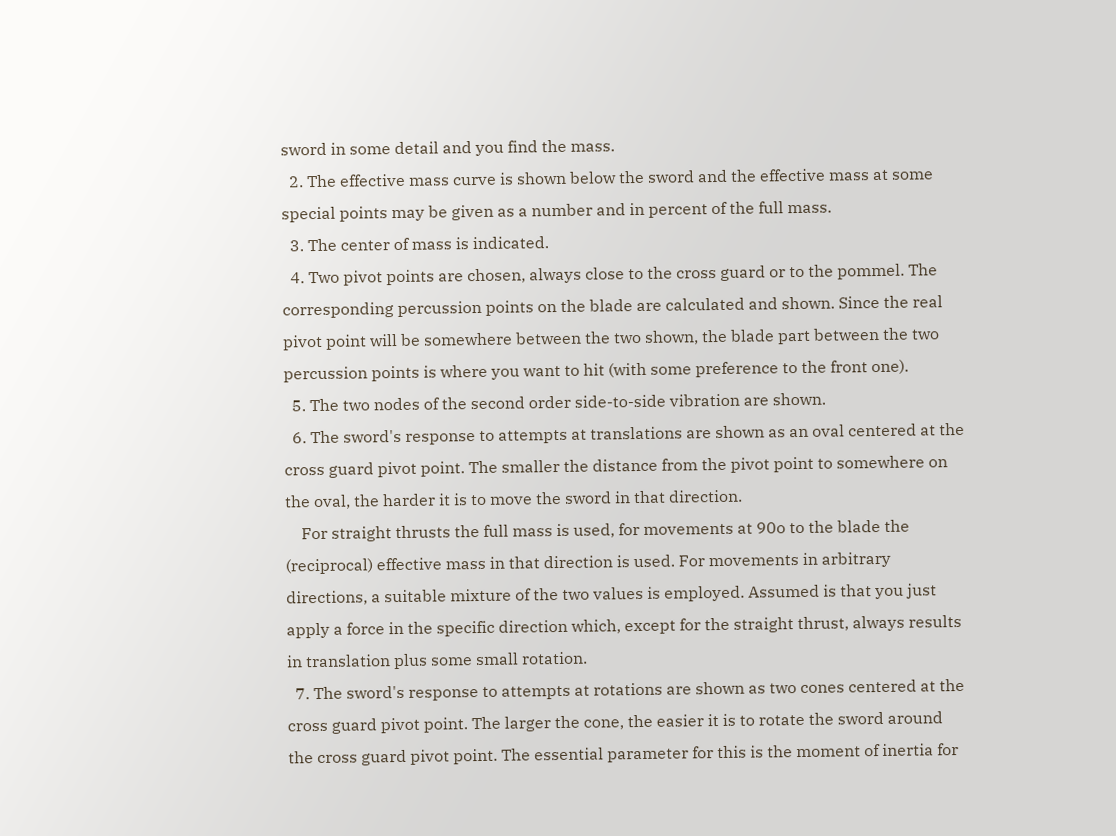sword in some detail and you find the mass.
  2. The effective mass curve is shown below the sword and the effective mass at some special points may be given as a number and in percent of the full mass.
  3. The center of mass is indicated.
  4. Two pivot points are chosen, always close to the cross guard or to the pommel. The corresponding percussion points on the blade are calculated and shown. Since the real pivot point will be somewhere between the two shown, the blade part between the two percussion points is where you want to hit (with some preference to the front one).
  5. The two nodes of the second order side-to-side vibration are shown.
  6. The sword's response to attempts at translations are shown as an oval centered at the cross guard pivot point. The smaller the distance from the pivot point to somewhere on the oval, the harder it is to move the sword in that direction.
    For straight thrusts the full mass is used, for movements at 90o to the blade the (reciprocal) effective mass in that direction is used. For movements in arbitrary directions, a suitable mixture of the two values is employed. Assumed is that you just apply a force in the specific direction which, except for the straight thrust, always results in translation plus some small rotation.
  7. The sword's response to attempts at rotations are shown as two cones centered at the cross guard pivot point. The larger the cone, the easier it is to rotate the sword around the cross guard pivot point. The essential parameter for this is the moment of inertia for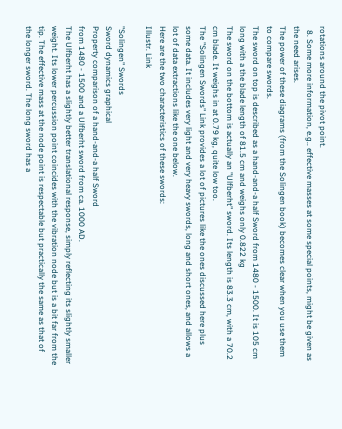rotations around the pivot point.
  8. Some more information, e.g.. effective masses at some special points, might be given as the need arises.
The power of these diagrams (from the Solingen book) becomes clear when you use them to compare swords.
The sword on top is described as a hand-and-a half Sword from 1480 - 1500. It is 105 cm long with a the blade length of 81.5 cm and weighs only 0.822 kg
The sword on the bottom is actually an "Ulfberht" sword. Its length is 83.3 cm, with a 70.2 cm blade. It weighs in at 0.79 kg, quite low too.
The "Solingen Swords" Link provides a lot of pictures like the ones discussed here plus some data. It includes very light and very heavy swords, long and short ones, and allows a lot of data extractions like the one below.
Here are the two characteristics of these swords:
Illustr. Link

"Solingen" Swords
Sword dynamics graphical
Property comparison of a hand-and-a half Sword
from 1480 - 1500 and a Ulfberht sword from ca. 1000 AD.
The Ulfberht has a slightly better translational response, simply reflecting its slightly smaller weight. Its lower percussion point coincides with the vibration node but is a bit far from the tip. The effective mass at the node point is respectable but practically the same as that of the longer sword. The long sword has a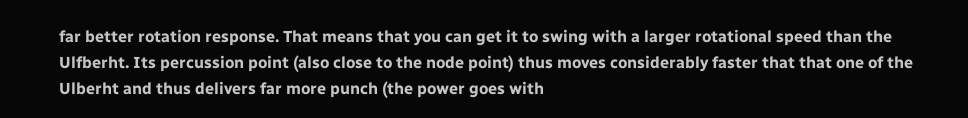far better rotation response. That means that you can get it to swing with a larger rotational speed than the Ulfberht. Its percussion point (also close to the node point) thus moves considerably faster that that one of the Ulberht and thus delivers far more punch (the power goes with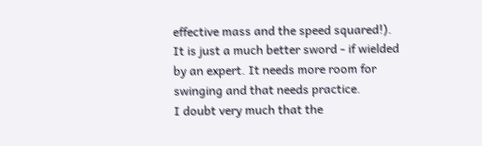effective mass and the speed squared!). It is just a much better sword - if wielded by an expert. It needs more room for swinging and that needs practice.
I doubt very much that the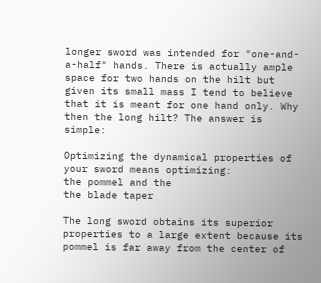longer sword was intended for "one-and-a-half" hands. There is actually ample space for two hands on the hilt but given its small mass I tend to believe that it is meant for one hand only. Why then the long hilt? The answer is simple:

Optimizing the dynamical properties of
your sword means optimizing:
the pommel and the
the blade taper

The long sword obtains its superior properties to a large extent because its pommel is far away from the center of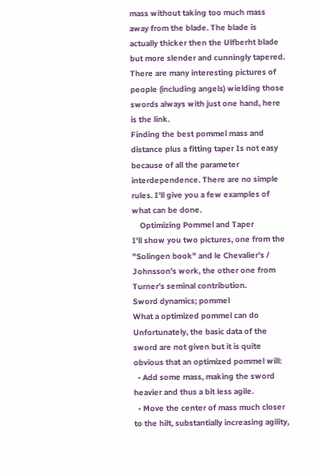mass without taking too much mass away from the blade. The blade is actually thicker then the Ulfberht blade but more slender and cunningly tapered. There are many interesting pictures of people (including angels) wielding those swords always with just one hand, here is the link.
Finding the best pommel mass and distance plus a fitting taper Is not easy because of all the parameter interdependence. There are no simple rules. I'll give you a few examples of what can be done.
    Optimizing Pommel and Taper
I'll show you two pictures, one from the "Solingen book" and le Chevalier's / Johnsson's work, the other one from Turner's seminal contribution.
Sword dynamics; pommel
What a optimized pommel can do
Unfortunately, the basic data of the sword are not given but it is quite obvious that an optimized pommel will:
  • Add some mass, making the sword heavier and thus a bit less agile.
  • Move the center of mass much closer to the hilt, substantially increasing agility,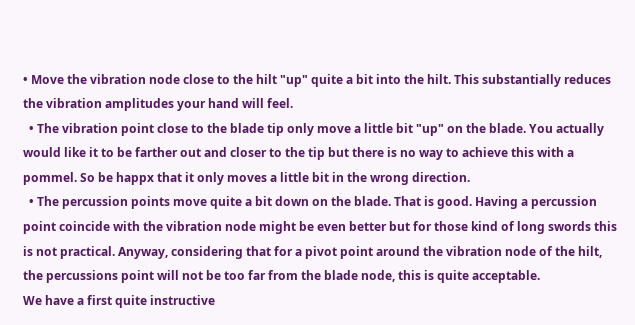• Move the vibration node close to the hilt "up" quite a bit into the hilt. This substantially reduces the vibration amplitudes your hand will feel.
  • The vibration point close to the blade tip only move a little bit "up" on the blade. You actually would like it to be farther out and closer to the tip but there is no way to achieve this with a pommel. So be happx that it only moves a little bit in the wrong direction.
  • The percussion points move quite a bit down on the blade. That is good. Having a percussion point coincide with the vibration node might be even better but for those kind of long swords this is not practical. Anyway, considering that for a pivot point around the vibration node of the hilt, the percussions point will not be too far from the blade node, this is quite acceptable.
We have a first quite instructive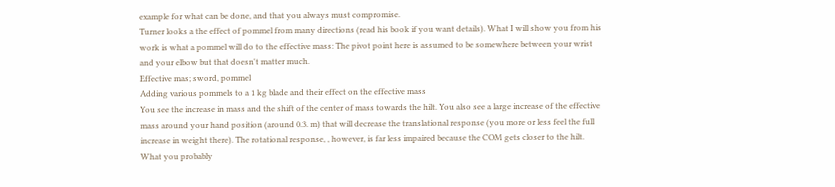example for what can be done, and that you always must compromise.
Turner looks a the effect of pommel from many directions (read his book if you want details). What I will show you from his work is what a pommel will do to the effective mass: The pivot point here is assumed to be somewhere between your wrist and your elbow but that doesn't matter much.
Effective mas; sword, pommel
Adding various pommels to a 1 kg blade and their effect on the effective mass
You see the increase in mass and the shift of the center of mass towards the hilt. You also see a large increase of the effective mass around your hand position (around 0.3. m) that will decrease the translational response (you more or less feel the full increase in weight there). The rotational response, , however, is far less impaired because the COM gets closer to the hilt.
What you probably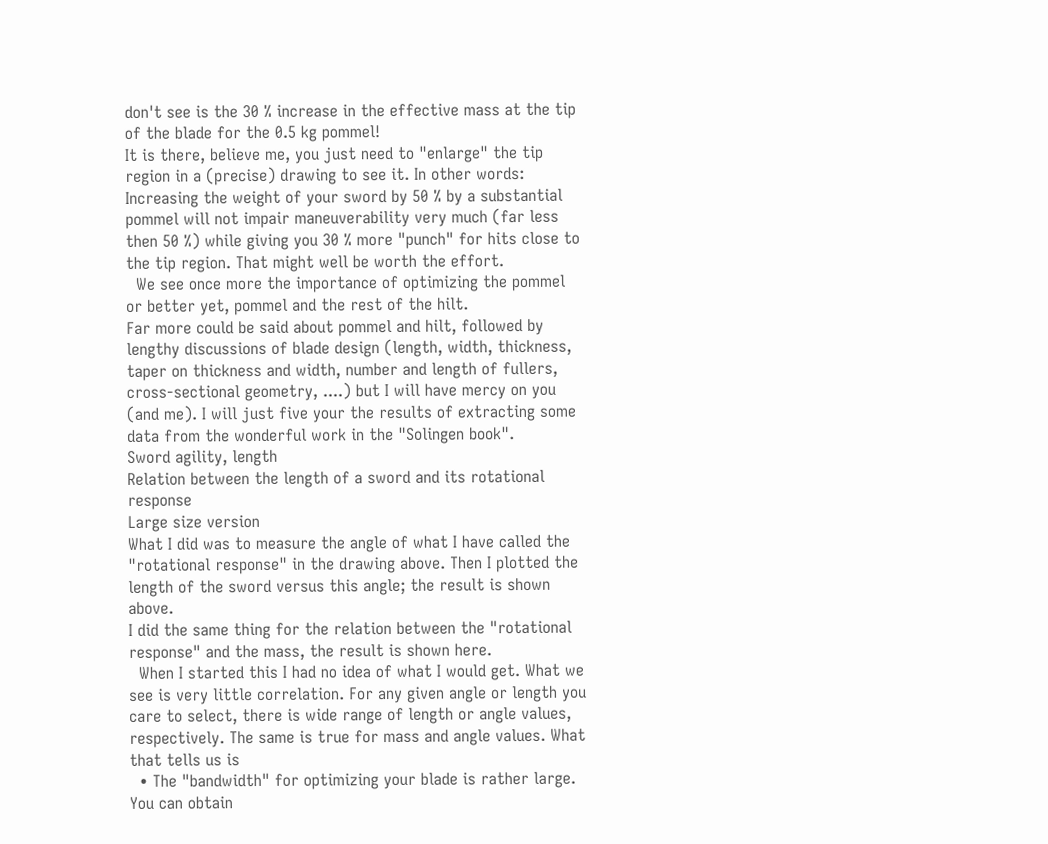don't see is the 30 % increase in the effective mass at the tip of the blade for the 0.5 kg pommel!
It is there, believe me, you just need to "enlarge" the tip region in a (precise) drawing to see it. In other words: Increasing the weight of your sword by 50 % by a substantial pommel will not impair maneuverability very much (far less then 50 %) while giving you 30 % more "punch" for hits close to the tip region. That might well be worth the effort.
  We see once more the importance of optimizing the pommel or better yet, pommel and the rest of the hilt.
Far more could be said about pommel and hilt, followed by lengthy discussions of blade design (length, width, thickness, taper on thickness and width, number and length of fullers, cross-sectional geometry, ....) but I will have mercy on you (and me). I will just five your the results of extracting some data from the wonderful work in the "Solingen book".
Sword agility, length
Relation between the length of a sword and its rotational response
Large size version
What I did was to measure the angle of what I have called the "rotational response" in the drawing above. Then I plotted the length of the sword versus this angle; the result is shown above.
I did the same thing for the relation between the "rotational response" and the mass, the result is shown here.
  When I started this I had no idea of what I would get. What we see is very little correlation. For any given angle or length you care to select, there is wide range of length or angle values, respectively. The same is true for mass and angle values. What that tells us is
  • The "bandwidth" for optimizing your blade is rather large. You can obtain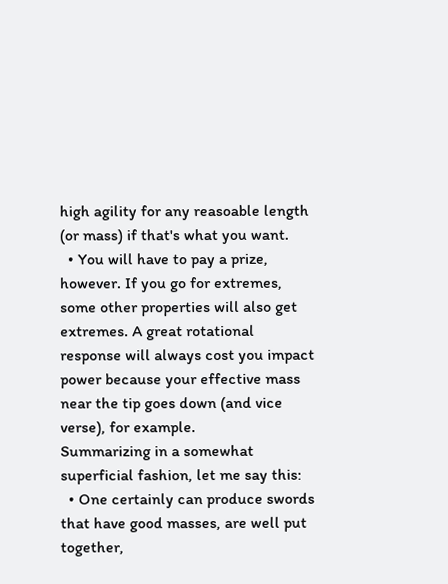high agility for any reasoable length (or mass) if that's what you want.
  • You will have to pay a prize, however. If you go for extremes, some other properties will also get extremes. A great rotational response will always cost you impact power because your effective mass near the tip goes down (and vice verse), for example.
Summarizing in a somewhat superficial fashion, let me say this:
  • One certainly can produce swords that have good masses, are well put together,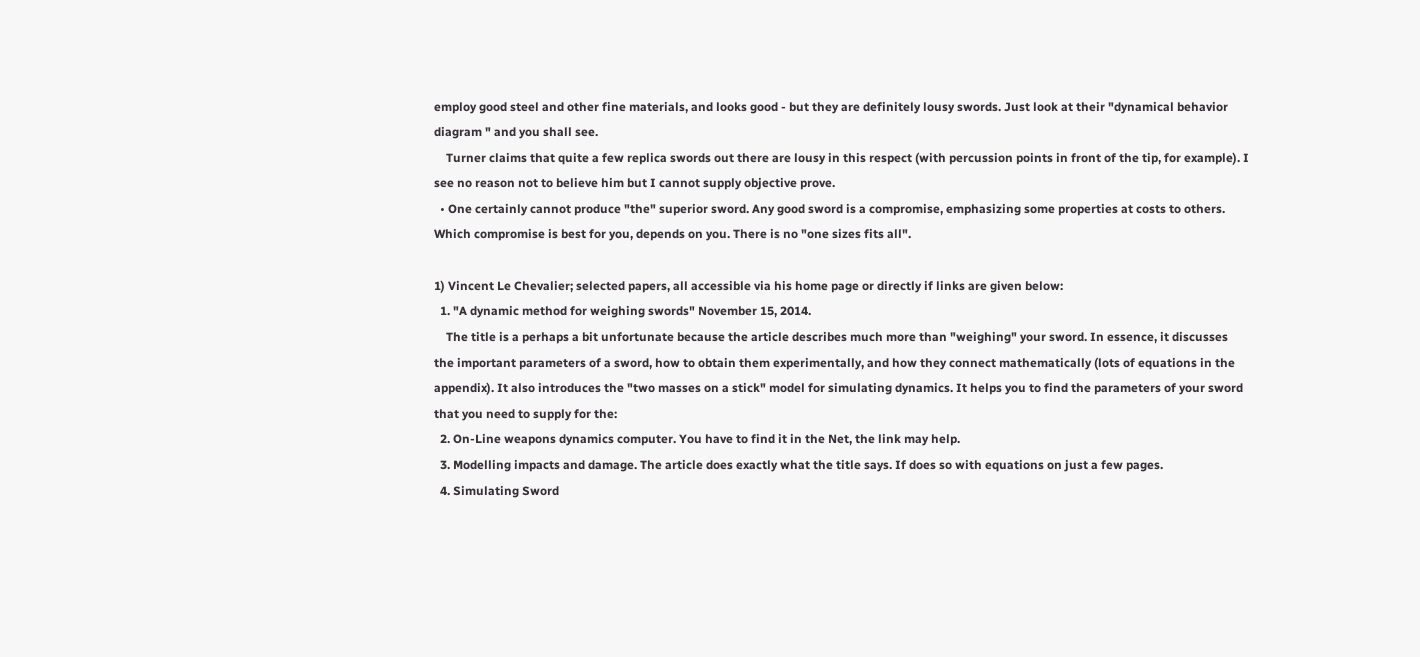employ good steel and other fine materials, and looks good - but they are definitely lousy swords. Just look at their "dynamical behavior diagram " and you shall see.
    Turner claims that quite a few replica swords out there are lousy in this respect (with percussion points in front of the tip, for example). I see no reason not to believe him but I cannot supply objective prove.
  • One certainly cannot produce "the" superior sword. Any good sword is a compromise, emphasizing some properties at costs to others. Which compromise is best for you, depends on you. There is no "one sizes fits all".

1) Vincent Le Chevalier; selected papers, all accessible via his home page or directly if links are given below:
  1. "A dynamic method for weighing swords" November 15, 2014.
    The title is a perhaps a bit unfortunate because the article describes much more than "weighing" your sword. In essence, it discusses the important parameters of a sword, how to obtain them experimentally, and how they connect mathematically (lots of equations in the appendix). It also introduces the "two masses on a stick" model for simulating dynamics. It helps you to find the parameters of your sword that you need to supply for the:
  2. On-Line weapons dynamics computer. You have to find it in the Net, the link may help.
  3. Modelling impacts and damage. The article does exactly what the title says. If does so with equations on just a few pages.
  4. Simulating Sword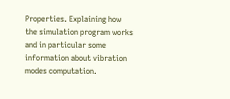Properties. Explaining how the simulation program works and in particular some information about vibration modes computation.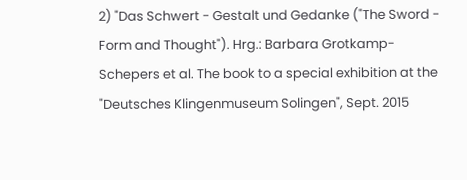2) "Das Schwert - Gestalt und Gedanke ("The Sword - Form and Thought"). Hrg.: Barbara Grotkamp-Schepers et al. The book to a special exhibition at the "Deutsches Klingenmuseum Solingen", Sept. 2015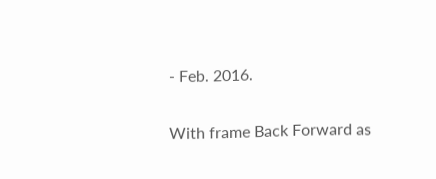- Feb. 2016.

With frame Back Forward as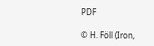PDF

© H. Föll (Iron,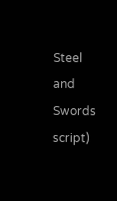Steel and Swords script)